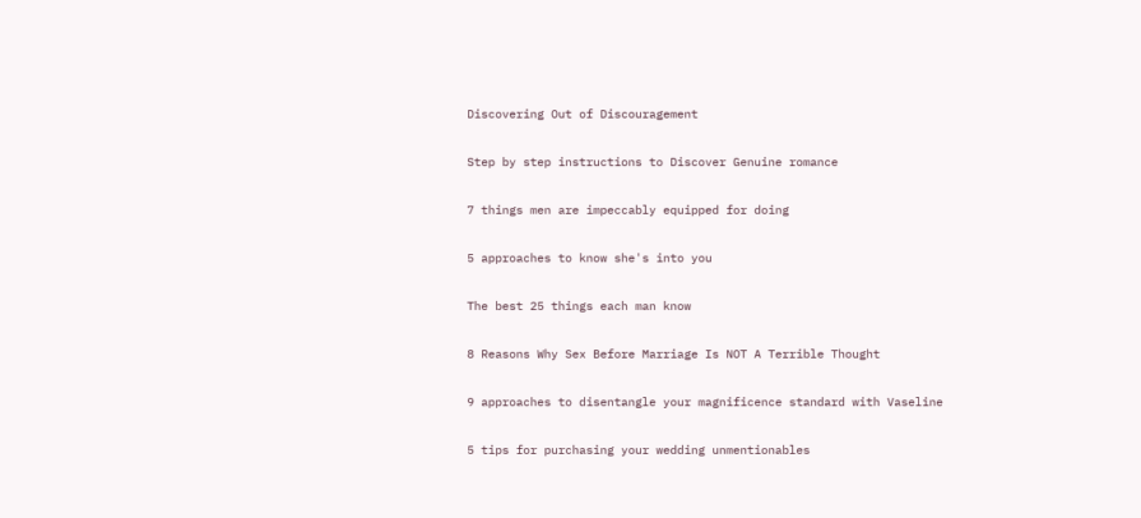Discovering Out of Discouragement

Step by step instructions to Discover Genuine romance

7 things men are impeccably equipped for doing

5 approaches to know she's into you

The best 25 things each man know

8 Reasons Why Sex Before Marriage Is NOT A Terrible Thought

9 approaches to disentangle your magnificence standard with Vaseline

5 tips for purchasing your wedding unmentionables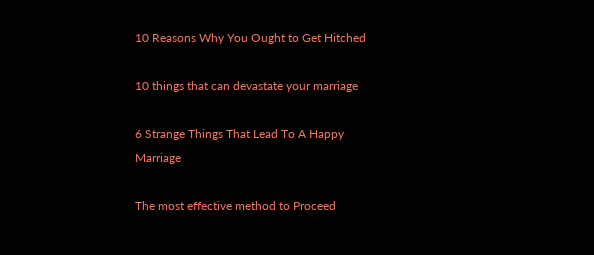10 Reasons Why You Ought to Get Hitched

10 things that can devastate your marriage

6 Strange Things That Lead To A Happy Marriage

The most effective method to Proceed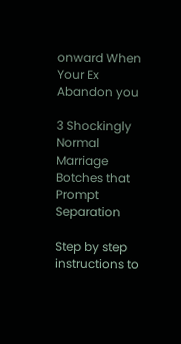onward When Your Ex Abandon you

3 Shockingly Normal Marriage Botches that Prompt Separation

Step by step instructions to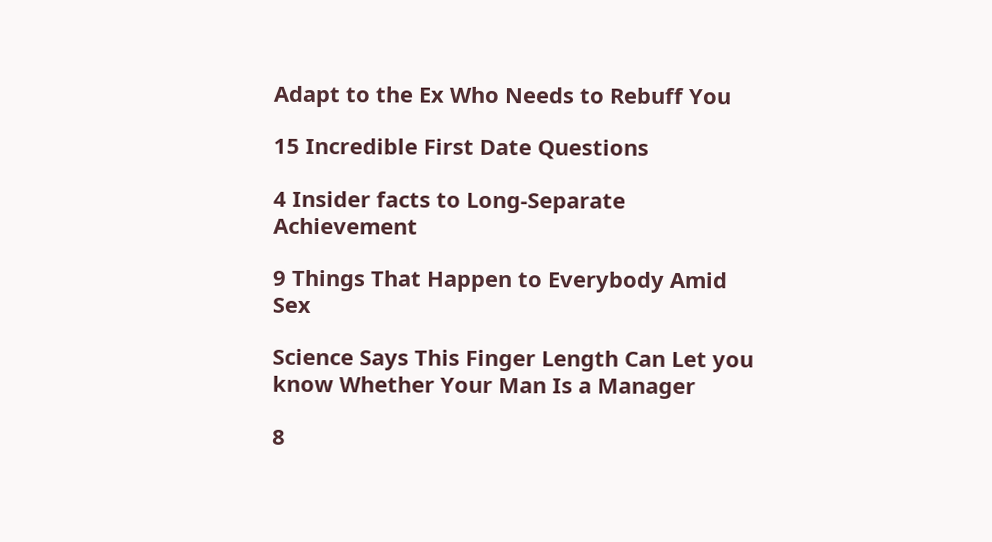Adapt to the Ex Who Needs to Rebuff You

15 Incredible First Date Questions

4 Insider facts to Long-Separate Achievement

9 Things That Happen to Everybody Amid Sex

Science Says This Finger Length Can Let you know Whether Your Man Is a Manager

8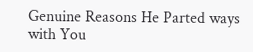Genuine Reasons He Parted ways with You